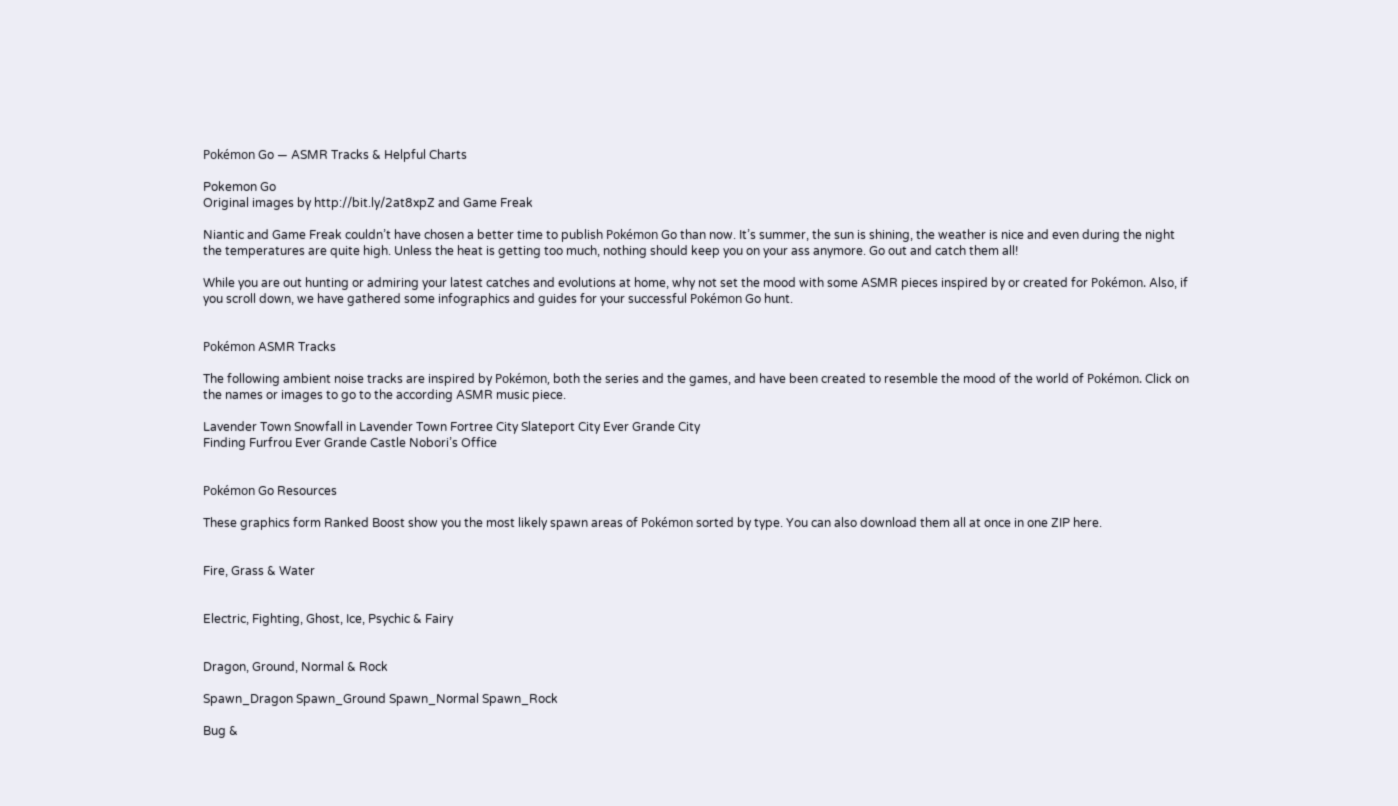Pokémon Go — ASMR Tracks & Helpful Charts

Pokemon Go
Original images by http://bit.ly/2at8xpZ and Game Freak

Niantic and Game Freak couldn’t have chosen a better time to publish Pokémon Go than now. It’s summer, the sun is shining, the weather is nice and even during the night the temperatures are quite high. Unless the heat is getting too much, nothing should keep you on your ass anymore. Go out and catch them all!

While you are out hunting or admiring your latest catches and evolutions at home, why not set the mood with some ASMR pieces inspired by or created for Pokémon. Also, if you scroll down, we have gathered some infographics and guides for your successful Pokémon Go hunt.


Pokémon ASMR Tracks

The following ambient noise tracks are inspired by Pokémon, both the series and the games, and have been created to resemble the mood of the world of Pokémon. Click on the names or images to go to the according ASMR music piece.

Lavender Town Snowfall in Lavender Town Fortree City Slateport City Ever Grande City
Finding Furfrou Ever Grande Castle Nobori’s Office


Pokémon Go Resources

These graphics form Ranked Boost show you the most likely spawn areas of Pokémon sorted by type. You can also download them all at once in one ZIP here.


Fire, Grass & Water


Electric, Fighting, Ghost, Ice, Psychic & Fairy


Dragon, Ground, Normal & Rock

Spawn_Dragon Spawn_Ground Spawn_Normal Spawn_Rock

Bug &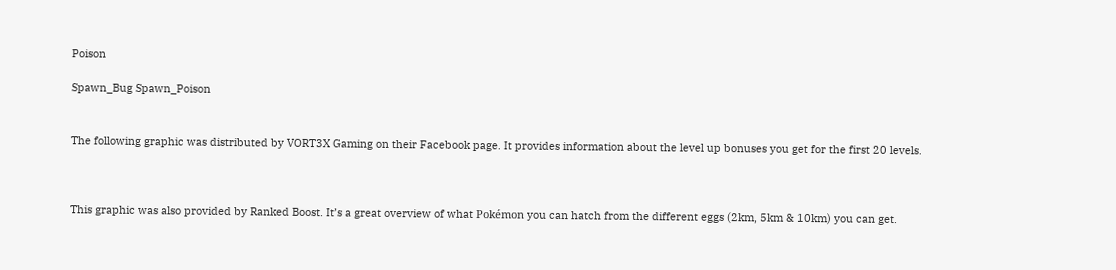Poison

Spawn_Bug Spawn_Poison


The following graphic was distributed by VORT3X Gaming on their Facebook page. It provides information about the level up bonuses you get for the first 20 levels.



This graphic was also provided by Ranked Boost. It’s a great overview of what Pokémon you can hatch from the different eggs (2km, 5km & 10km) you can get.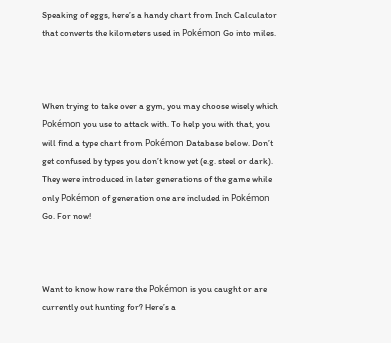Speaking of eggs, here’s a handy chart from Inch Calculator that converts the kilometers used in Pokémon Go into miles.



When trying to take over a gym, you may choose wisely which Pokémon you use to attack with. To help you with that, you will find a type chart from Pokémon Database below. Don’t get confused by types you don’t know yet (e.g. steel or dark). They were introduced in later generations of the game while only Pokémon of generation one are included in Pokémon Go. For now!



Want to know how rare the Pokémon is you caught or are currently out hunting for? Here’s a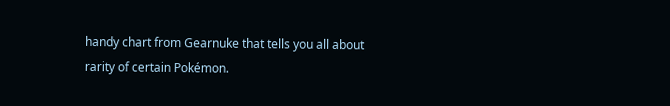handy chart from Gearnuke that tells you all about rarity of certain Pokémon.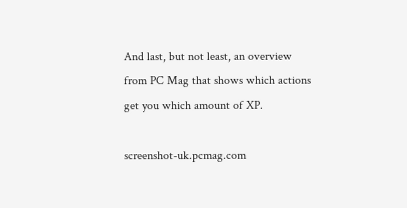And last, but not least, an overview from PC Mag that shows which actions get you which amount of XP.

screenshot-uk.pcmag.com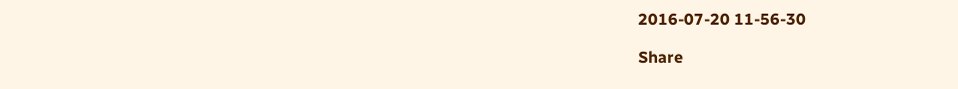2016-07-20 11-56-30

Share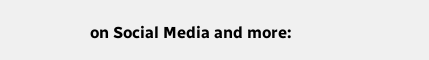on Social Media and more: